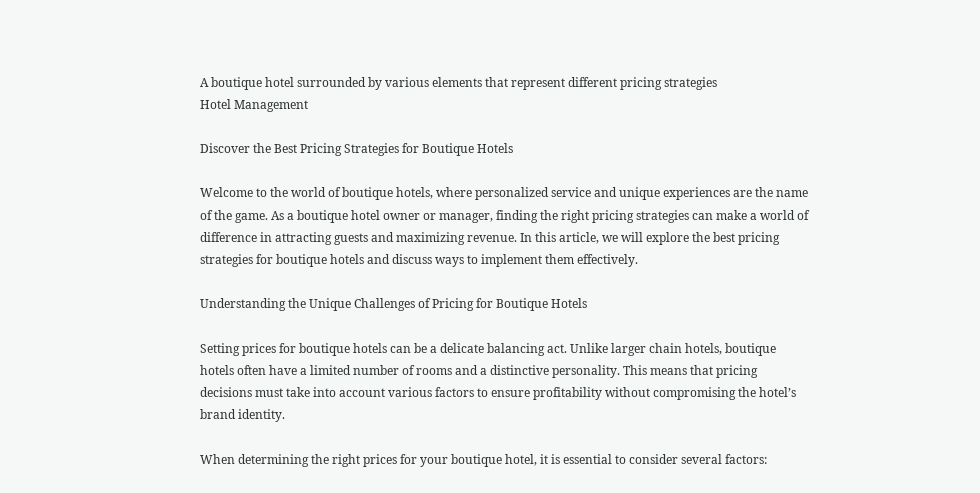A boutique hotel surrounded by various elements that represent different pricing strategies
Hotel Management

Discover the Best Pricing Strategies for Boutique Hotels

Welcome to the world of boutique hotels, where personalized service and unique experiences are the name of the game. As a boutique hotel owner or manager, finding the right pricing strategies can make a world of difference in attracting guests and maximizing revenue. In this article, we will explore the best pricing strategies for boutique hotels and discuss ways to implement them effectively.

Understanding the Unique Challenges of Pricing for Boutique Hotels

Setting prices for boutique hotels can be a delicate balancing act. Unlike larger chain hotels, boutique hotels often have a limited number of rooms and a distinctive personality. This means that pricing decisions must take into account various factors to ensure profitability without compromising the hotel’s brand identity.

When determining the right prices for your boutique hotel, it is essential to consider several factors: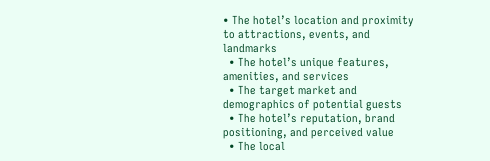• The hotel’s location and proximity to attractions, events, and landmarks
  • The hotel’s unique features, amenities, and services
  • The target market and demographics of potential guests
  • The hotel’s reputation, brand positioning, and perceived value
  • The local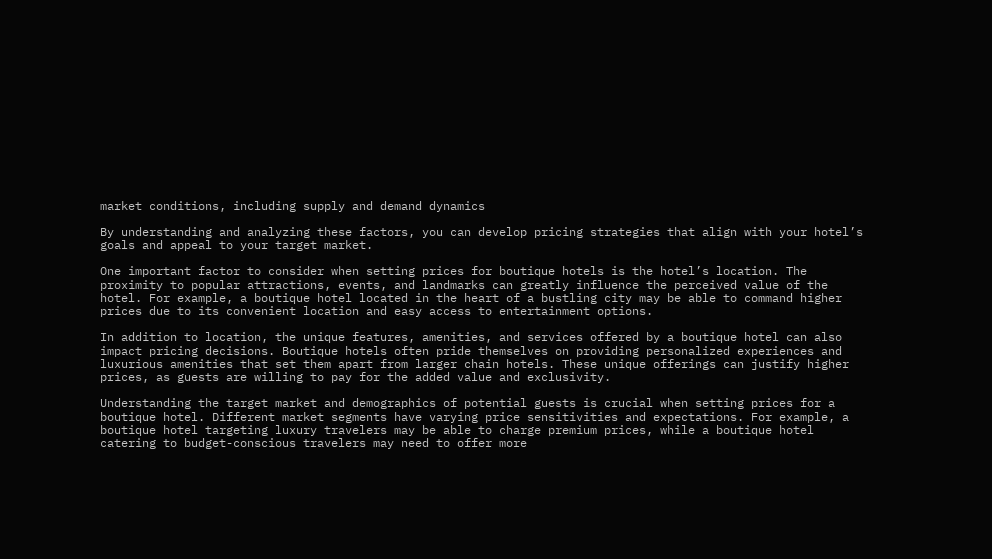market conditions, including supply and demand dynamics

By understanding and analyzing these factors, you can develop pricing strategies that align with your hotel’s goals and appeal to your target market.

One important factor to consider when setting prices for boutique hotels is the hotel’s location. The proximity to popular attractions, events, and landmarks can greatly influence the perceived value of the hotel. For example, a boutique hotel located in the heart of a bustling city may be able to command higher prices due to its convenient location and easy access to entertainment options.

In addition to location, the unique features, amenities, and services offered by a boutique hotel can also impact pricing decisions. Boutique hotels often pride themselves on providing personalized experiences and luxurious amenities that set them apart from larger chain hotels. These unique offerings can justify higher prices, as guests are willing to pay for the added value and exclusivity.

Understanding the target market and demographics of potential guests is crucial when setting prices for a boutique hotel. Different market segments have varying price sensitivities and expectations. For example, a boutique hotel targeting luxury travelers may be able to charge premium prices, while a boutique hotel catering to budget-conscious travelers may need to offer more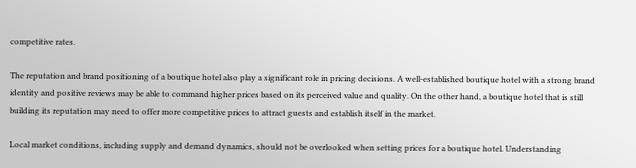competitive rates.

The reputation and brand positioning of a boutique hotel also play a significant role in pricing decisions. A well-established boutique hotel with a strong brand identity and positive reviews may be able to command higher prices based on its perceived value and quality. On the other hand, a boutique hotel that is still building its reputation may need to offer more competitive prices to attract guests and establish itself in the market.

Local market conditions, including supply and demand dynamics, should not be overlooked when setting prices for a boutique hotel. Understanding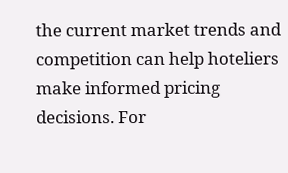the current market trends and competition can help hoteliers make informed pricing decisions. For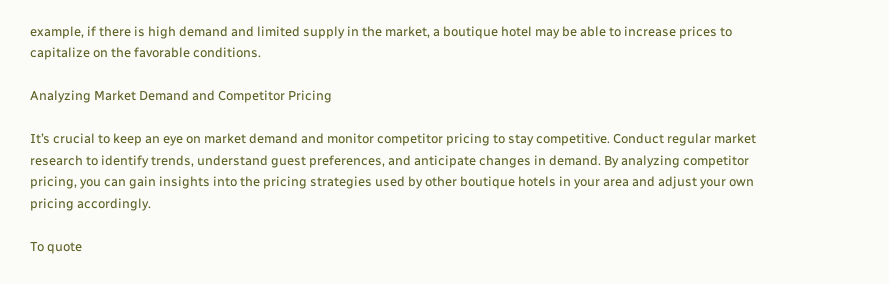example, if there is high demand and limited supply in the market, a boutique hotel may be able to increase prices to capitalize on the favorable conditions.

Analyzing Market Demand and Competitor Pricing

It’s crucial to keep an eye on market demand and monitor competitor pricing to stay competitive. Conduct regular market research to identify trends, understand guest preferences, and anticipate changes in demand. By analyzing competitor pricing, you can gain insights into the pricing strategies used by other boutique hotels in your area and adjust your own pricing accordingly.

To quote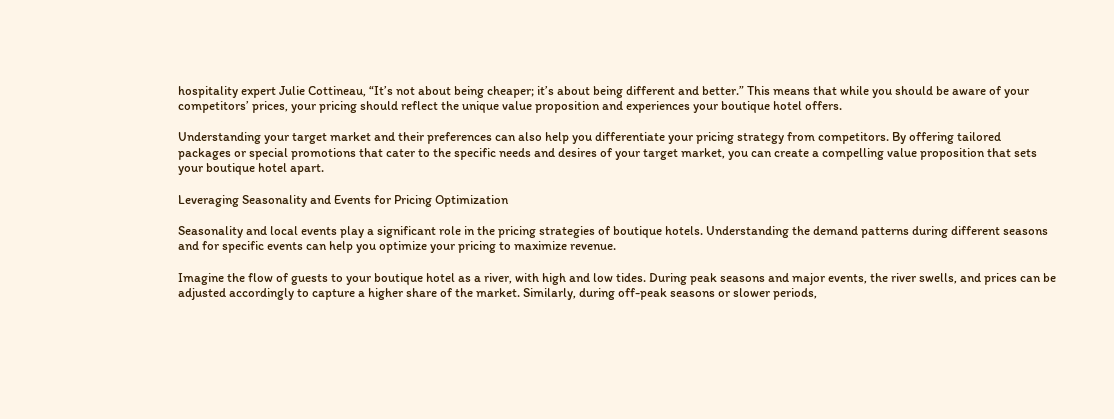hospitality expert Julie Cottineau, “It’s not about being cheaper; it’s about being different and better.” This means that while you should be aware of your competitors’ prices, your pricing should reflect the unique value proposition and experiences your boutique hotel offers.

Understanding your target market and their preferences can also help you differentiate your pricing strategy from competitors. By offering tailored packages or special promotions that cater to the specific needs and desires of your target market, you can create a compelling value proposition that sets your boutique hotel apart.

Leveraging Seasonality and Events for Pricing Optimization

Seasonality and local events play a significant role in the pricing strategies of boutique hotels. Understanding the demand patterns during different seasons and for specific events can help you optimize your pricing to maximize revenue.

Imagine the flow of guests to your boutique hotel as a river, with high and low tides. During peak seasons and major events, the river swells, and prices can be adjusted accordingly to capture a higher share of the market. Similarly, during off-peak seasons or slower periods,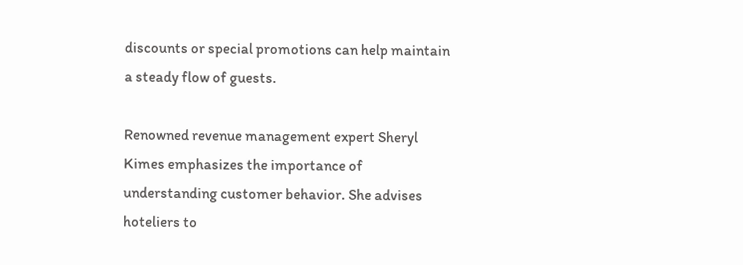discounts or special promotions can help maintain a steady flow of guests.

Renowned revenue management expert Sheryl Kimes emphasizes the importance of understanding customer behavior. She advises hoteliers to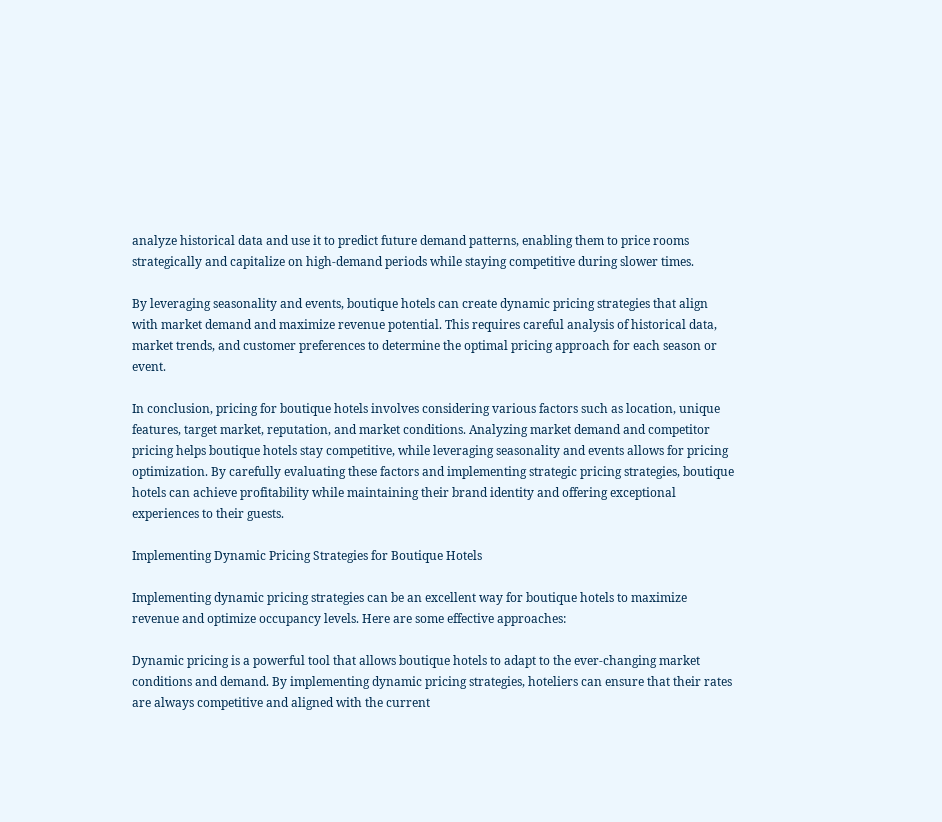analyze historical data and use it to predict future demand patterns, enabling them to price rooms strategically and capitalize on high-demand periods while staying competitive during slower times.

By leveraging seasonality and events, boutique hotels can create dynamic pricing strategies that align with market demand and maximize revenue potential. This requires careful analysis of historical data, market trends, and customer preferences to determine the optimal pricing approach for each season or event.

In conclusion, pricing for boutique hotels involves considering various factors such as location, unique features, target market, reputation, and market conditions. Analyzing market demand and competitor pricing helps boutique hotels stay competitive, while leveraging seasonality and events allows for pricing optimization. By carefully evaluating these factors and implementing strategic pricing strategies, boutique hotels can achieve profitability while maintaining their brand identity and offering exceptional experiences to their guests.

Implementing Dynamic Pricing Strategies for Boutique Hotels

Implementing dynamic pricing strategies can be an excellent way for boutique hotels to maximize revenue and optimize occupancy levels. Here are some effective approaches:

Dynamic pricing is a powerful tool that allows boutique hotels to adapt to the ever-changing market conditions and demand. By implementing dynamic pricing strategies, hoteliers can ensure that their rates are always competitive and aligned with the current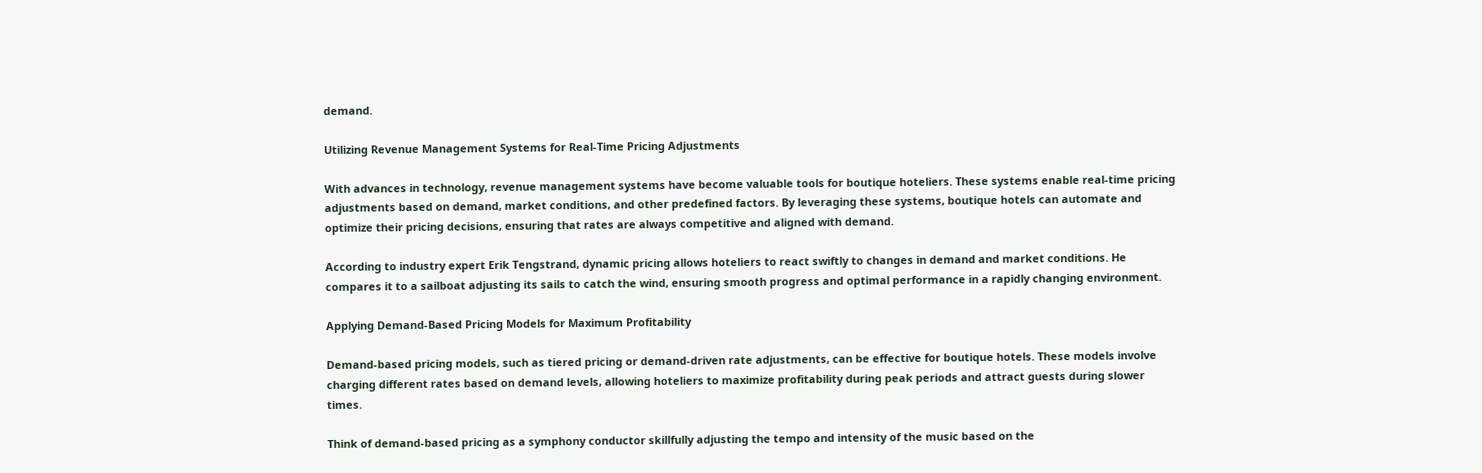demand.

Utilizing Revenue Management Systems for Real-Time Pricing Adjustments

With advances in technology, revenue management systems have become valuable tools for boutique hoteliers. These systems enable real-time pricing adjustments based on demand, market conditions, and other predefined factors. By leveraging these systems, boutique hotels can automate and optimize their pricing decisions, ensuring that rates are always competitive and aligned with demand.

According to industry expert Erik Tengstrand, dynamic pricing allows hoteliers to react swiftly to changes in demand and market conditions. He compares it to a sailboat adjusting its sails to catch the wind, ensuring smooth progress and optimal performance in a rapidly changing environment.

Applying Demand-Based Pricing Models for Maximum Profitability

Demand-based pricing models, such as tiered pricing or demand-driven rate adjustments, can be effective for boutique hotels. These models involve charging different rates based on demand levels, allowing hoteliers to maximize profitability during peak periods and attract guests during slower times.

Think of demand-based pricing as a symphony conductor skillfully adjusting the tempo and intensity of the music based on the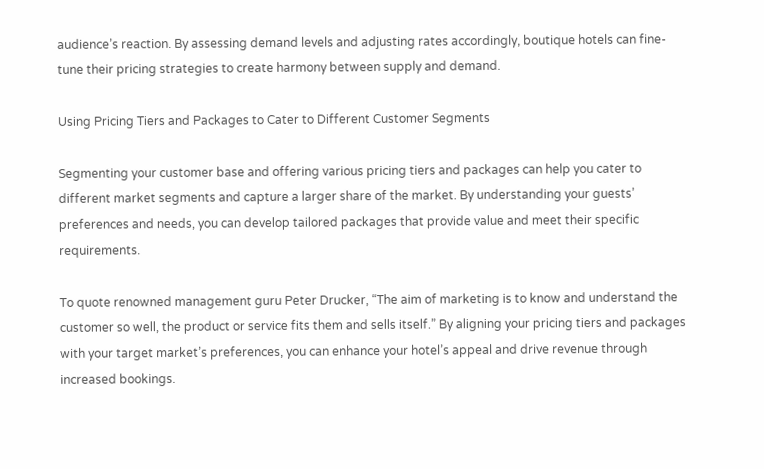audience’s reaction. By assessing demand levels and adjusting rates accordingly, boutique hotels can fine-tune their pricing strategies to create harmony between supply and demand.

Using Pricing Tiers and Packages to Cater to Different Customer Segments

Segmenting your customer base and offering various pricing tiers and packages can help you cater to different market segments and capture a larger share of the market. By understanding your guests’ preferences and needs, you can develop tailored packages that provide value and meet their specific requirements.

To quote renowned management guru Peter Drucker, “The aim of marketing is to know and understand the customer so well, the product or service fits them and sells itself.” By aligning your pricing tiers and packages with your target market’s preferences, you can enhance your hotel’s appeal and drive revenue through increased bookings.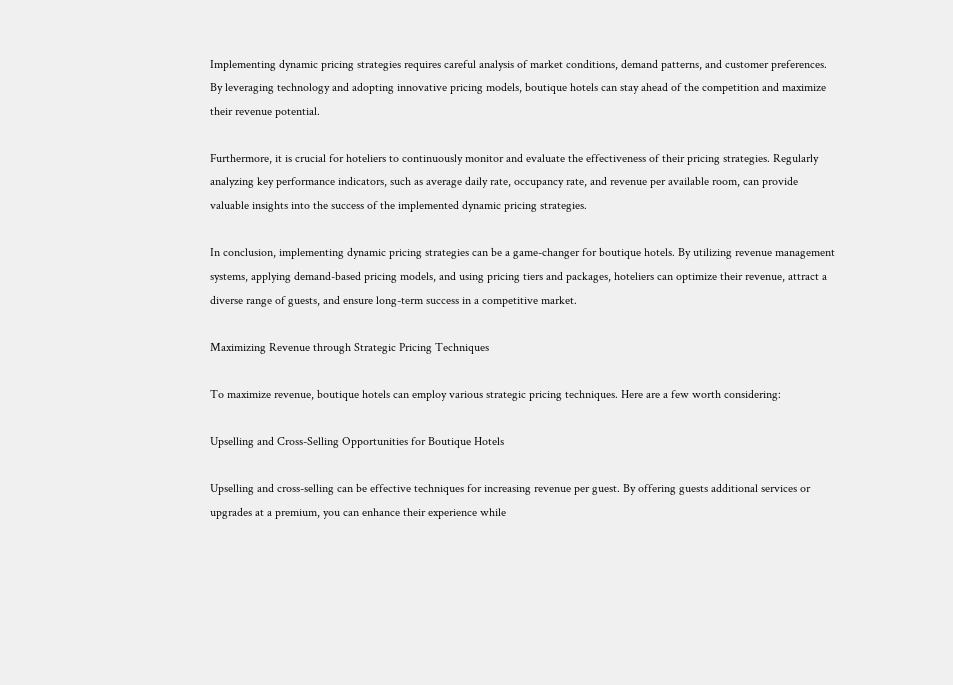Implementing dynamic pricing strategies requires careful analysis of market conditions, demand patterns, and customer preferences. By leveraging technology and adopting innovative pricing models, boutique hotels can stay ahead of the competition and maximize their revenue potential.

Furthermore, it is crucial for hoteliers to continuously monitor and evaluate the effectiveness of their pricing strategies. Regularly analyzing key performance indicators, such as average daily rate, occupancy rate, and revenue per available room, can provide valuable insights into the success of the implemented dynamic pricing strategies.

In conclusion, implementing dynamic pricing strategies can be a game-changer for boutique hotels. By utilizing revenue management systems, applying demand-based pricing models, and using pricing tiers and packages, hoteliers can optimize their revenue, attract a diverse range of guests, and ensure long-term success in a competitive market.

Maximizing Revenue through Strategic Pricing Techniques

To maximize revenue, boutique hotels can employ various strategic pricing techniques. Here are a few worth considering:

Upselling and Cross-Selling Opportunities for Boutique Hotels

Upselling and cross-selling can be effective techniques for increasing revenue per guest. By offering guests additional services or upgrades at a premium, you can enhance their experience while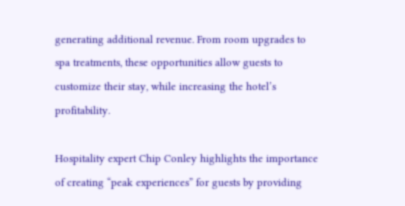generating additional revenue. From room upgrades to spa treatments, these opportunities allow guests to customize their stay, while increasing the hotel’s profitability.

Hospitality expert Chip Conley highlights the importance of creating “peak experiences” for guests by providing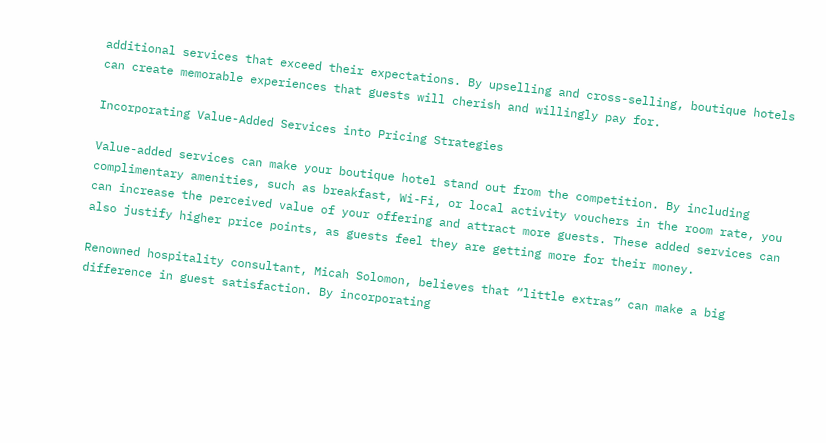additional services that exceed their expectations. By upselling and cross-selling, boutique hotels can create memorable experiences that guests will cherish and willingly pay for.

Incorporating Value-Added Services into Pricing Strategies

Value-added services can make your boutique hotel stand out from the competition. By including complimentary amenities, such as breakfast, Wi-Fi, or local activity vouchers in the room rate, you can increase the perceived value of your offering and attract more guests. These added services can also justify higher price points, as guests feel they are getting more for their money.

Renowned hospitality consultant, Micah Solomon, believes that “little extras” can make a big difference in guest satisfaction. By incorporating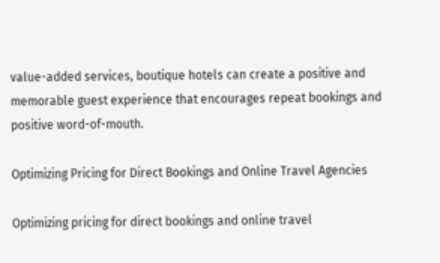value-added services, boutique hotels can create a positive and memorable guest experience that encourages repeat bookings and positive word-of-mouth.

Optimizing Pricing for Direct Bookings and Online Travel Agencies

Optimizing pricing for direct bookings and online travel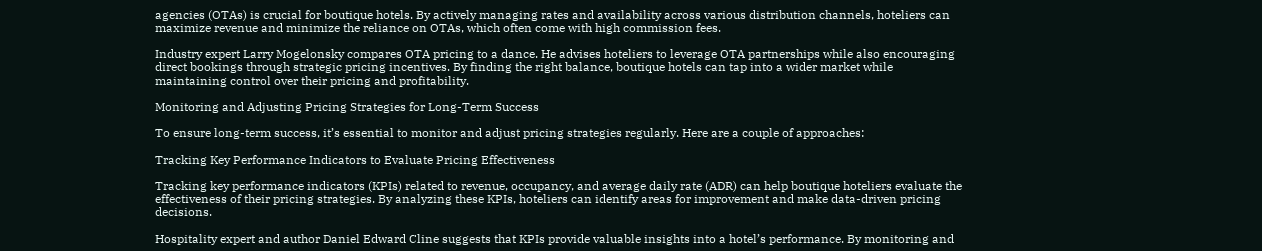agencies (OTAs) is crucial for boutique hotels. By actively managing rates and availability across various distribution channels, hoteliers can maximize revenue and minimize the reliance on OTAs, which often come with high commission fees.

Industry expert Larry Mogelonsky compares OTA pricing to a dance. He advises hoteliers to leverage OTA partnerships while also encouraging direct bookings through strategic pricing incentives. By finding the right balance, boutique hotels can tap into a wider market while maintaining control over their pricing and profitability.

Monitoring and Adjusting Pricing Strategies for Long-Term Success

To ensure long-term success, it’s essential to monitor and adjust pricing strategies regularly. Here are a couple of approaches:

Tracking Key Performance Indicators to Evaluate Pricing Effectiveness

Tracking key performance indicators (KPIs) related to revenue, occupancy, and average daily rate (ADR) can help boutique hoteliers evaluate the effectiveness of their pricing strategies. By analyzing these KPIs, hoteliers can identify areas for improvement and make data-driven pricing decisions.

Hospitality expert and author Daniel Edward Cline suggests that KPIs provide valuable insights into a hotel’s performance. By monitoring and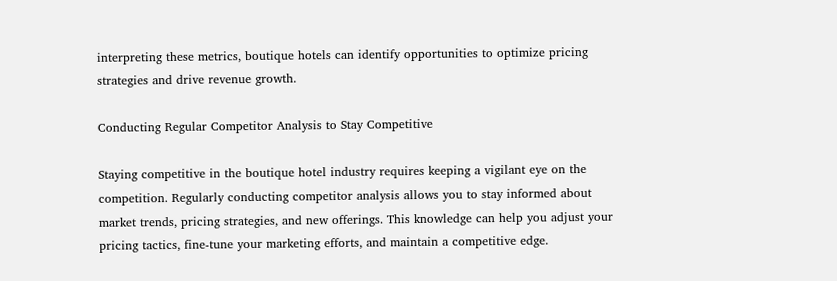interpreting these metrics, boutique hotels can identify opportunities to optimize pricing strategies and drive revenue growth.

Conducting Regular Competitor Analysis to Stay Competitive

Staying competitive in the boutique hotel industry requires keeping a vigilant eye on the competition. Regularly conducting competitor analysis allows you to stay informed about market trends, pricing strategies, and new offerings. This knowledge can help you adjust your pricing tactics, fine-tune your marketing efforts, and maintain a competitive edge.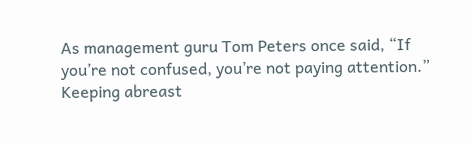As management guru Tom Peters once said, “If you’re not confused, you’re not paying attention.” Keeping abreast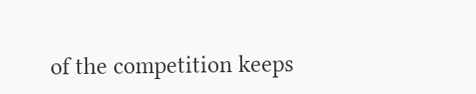of the competition keeps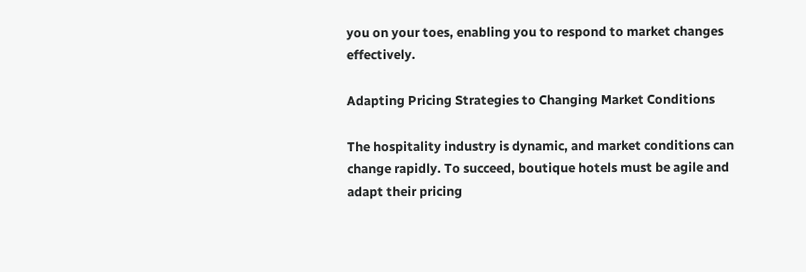you on your toes, enabling you to respond to market changes effectively.

Adapting Pricing Strategies to Changing Market Conditions

The hospitality industry is dynamic, and market conditions can change rapidly. To succeed, boutique hotels must be agile and adapt their pricing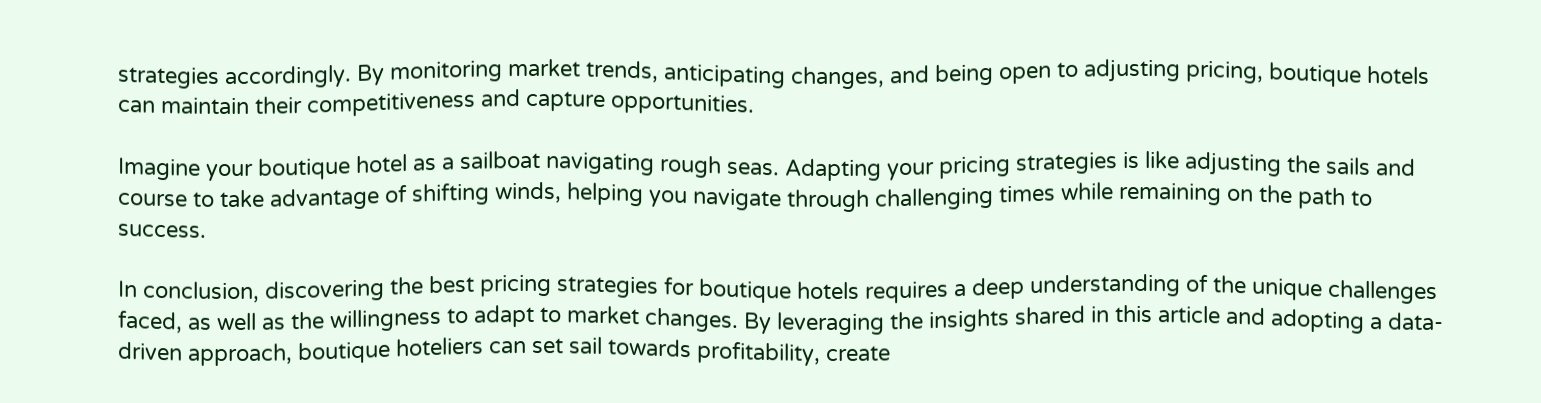strategies accordingly. By monitoring market trends, anticipating changes, and being open to adjusting pricing, boutique hotels can maintain their competitiveness and capture opportunities.

Imagine your boutique hotel as a sailboat navigating rough seas. Adapting your pricing strategies is like adjusting the sails and course to take advantage of shifting winds, helping you navigate through challenging times while remaining on the path to success.

In conclusion, discovering the best pricing strategies for boutique hotels requires a deep understanding of the unique challenges faced, as well as the willingness to adapt to market changes. By leveraging the insights shared in this article and adopting a data-driven approach, boutique hoteliers can set sail towards profitability, create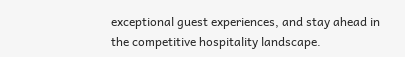exceptional guest experiences, and stay ahead in the competitive hospitality landscape.